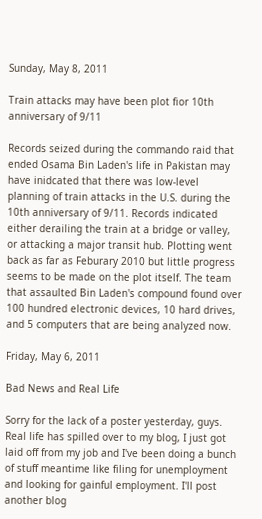Sunday, May 8, 2011

Train attacks may have been plot fior 10th anniversary of 9/11

Records seized during the commando raid that ended Osama Bin Laden's life in Pakistan may have inidcated that there was low-level planning of train attacks in the U.S. during the 10th anniversary of 9/11. Records indicated either derailing the train at a bridge or valley, or attacking a major transit hub. Plotting went back as far as Feburary 2010 but little progress seems to be made on the plot itself. The team that assaulted Bin Laden's compound found over 100 hundred electronic devices, 10 hard drives, and 5 computers that are being analyzed now.

Friday, May 6, 2011

Bad News and Real Life

Sorry for the lack of a poster yesterday, guys. Real life has spilled over to my blog, I just got laid off from my job and I've been doing a bunch of stuff meantime like filing for unemployment and looking for gainful employment. I'll post another blog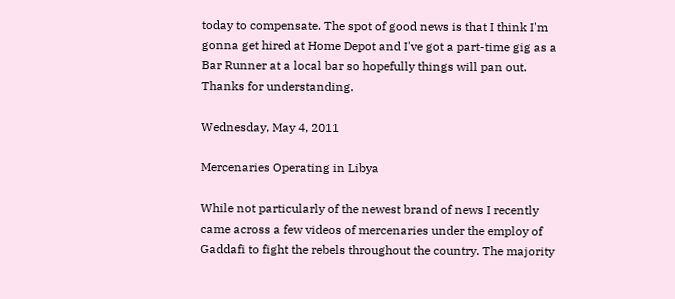today to compensate. The spot of good news is that I think I'm gonna get hired at Home Depot and I've got a part-time gig as a Bar Runner at a local bar so hopefully things will pan out. Thanks for understanding.

Wednesday, May 4, 2011

Mercenaries Operating in Libya

While not particularly of the newest brand of news I recently came across a few videos of mercenaries under the employ of Gaddafi to fight the rebels throughout the country. The majority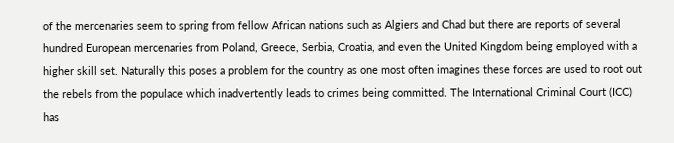of the mercenaries seem to spring from fellow African nations such as Algiers and Chad but there are reports of several hundred European mercenaries from Poland, Greece, Serbia, Croatia, and even the United Kingdom being employed with a higher skill set. Naturally this poses a problem for the country as one most often imagines these forces are used to root out the rebels from the populace which inadvertently leads to crimes being committed. The International Criminal Court (ICC) has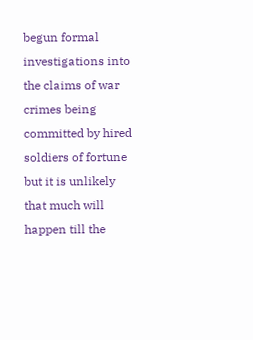begun formal investigations into the claims of war crimes being committed by hired soldiers of fortune but it is unlikely that much will happen till the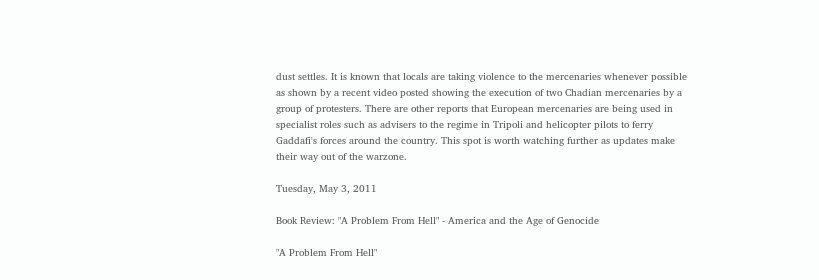dust settles. It is known that locals are taking violence to the mercenaries whenever possible as shown by a recent video posted showing the execution of two Chadian mercenaries by a group of protesters. There are other reports that European mercenaries are being used in specialist roles such as advisers to the regime in Tripoli and helicopter pilots to ferry Gaddafi's forces around the country. This spot is worth watching further as updates make their way out of the warzone.

Tuesday, May 3, 2011

Book Review: "A Problem From Hell" - America and the Age of Genocide

"A Problem From Hell"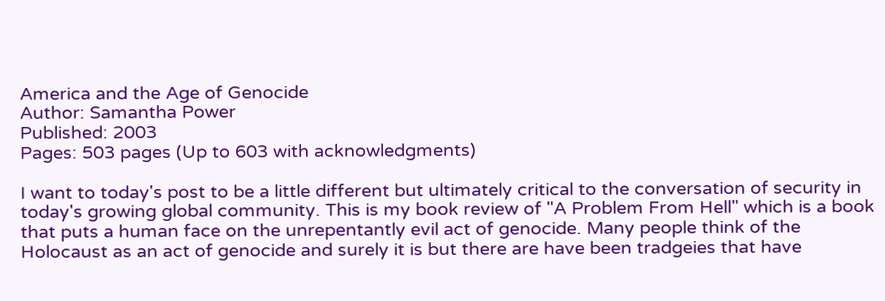America and the Age of Genocide
Author: Samantha Power
Published: 2003
Pages: 503 pages (Up to 603 with acknowledgments)

I want to today's post to be a little different but ultimately critical to the conversation of security in today's growing global community. This is my book review of "A Problem From Hell" which is a book that puts a human face on the unrepentantly evil act of genocide. Many people think of the Holocaust as an act of genocide and surely it is but there are have been tradgeies that have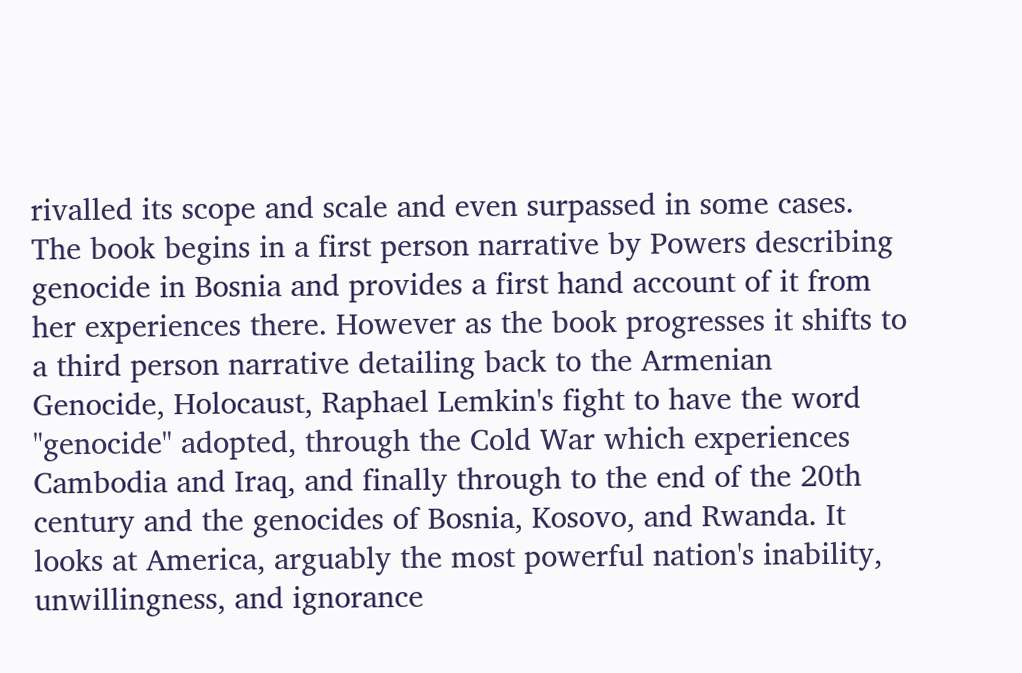rivalled its scope and scale and even surpassed in some cases. The book begins in a first person narrative by Powers describing genocide in Bosnia and provides a first hand account of it from her experiences there. However as the book progresses it shifts to a third person narrative detailing back to the Armenian Genocide, Holocaust, Raphael Lemkin's fight to have the word "genocide" adopted, through the Cold War which experiences Cambodia and Iraq, and finally through to the end of the 20th century and the genocides of Bosnia, Kosovo, and Rwanda. It looks at America, arguably the most powerful nation's inability, unwillingness, and ignorance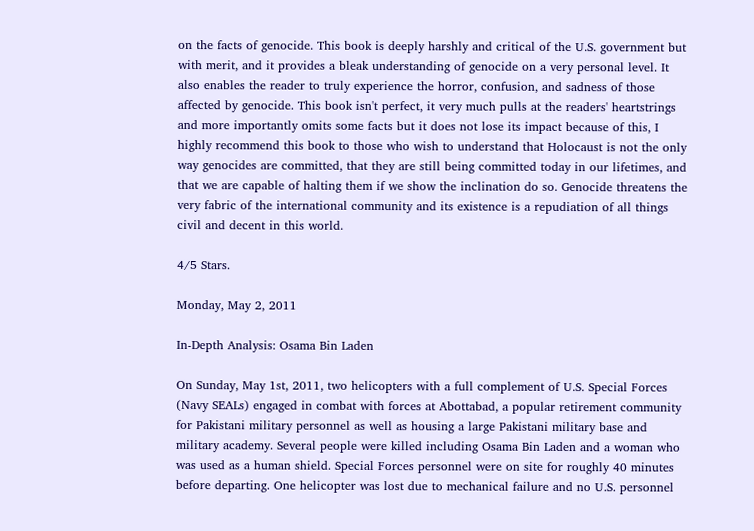on the facts of genocide. This book is deeply harshly and critical of the U.S. government but with merit, and it provides a bleak understanding of genocide on a very personal level. It also enables the reader to truly experience the horror, confusion, and sadness of those affected by genocide. This book isn't perfect, it very much pulls at the readers' heartstrings and more importantly omits some facts but it does not lose its impact because of this, I highly recommend this book to those who wish to understand that Holocaust is not the only way genocides are committed, that they are still being committed today in our lifetimes, and that we are capable of halting them if we show the inclination do so. Genocide threatens the very fabric of the international community and its existence is a repudiation of all things civil and decent in this world.

4/5 Stars.

Monday, May 2, 2011

In-Depth Analysis: Osama Bin Laden

On Sunday, May 1st, 2011, two helicopters with a full complement of U.S. Special Forces (Navy SEALs) engaged in combat with forces at Abottabad, a popular retirement community for Pakistani military personnel as well as housing a large Pakistani military base and military academy. Several people were killed including Osama Bin Laden and a woman who was used as a human shield. Special Forces personnel were on site for roughly 40 minutes before departing. One helicopter was lost due to mechanical failure and no U.S. personnel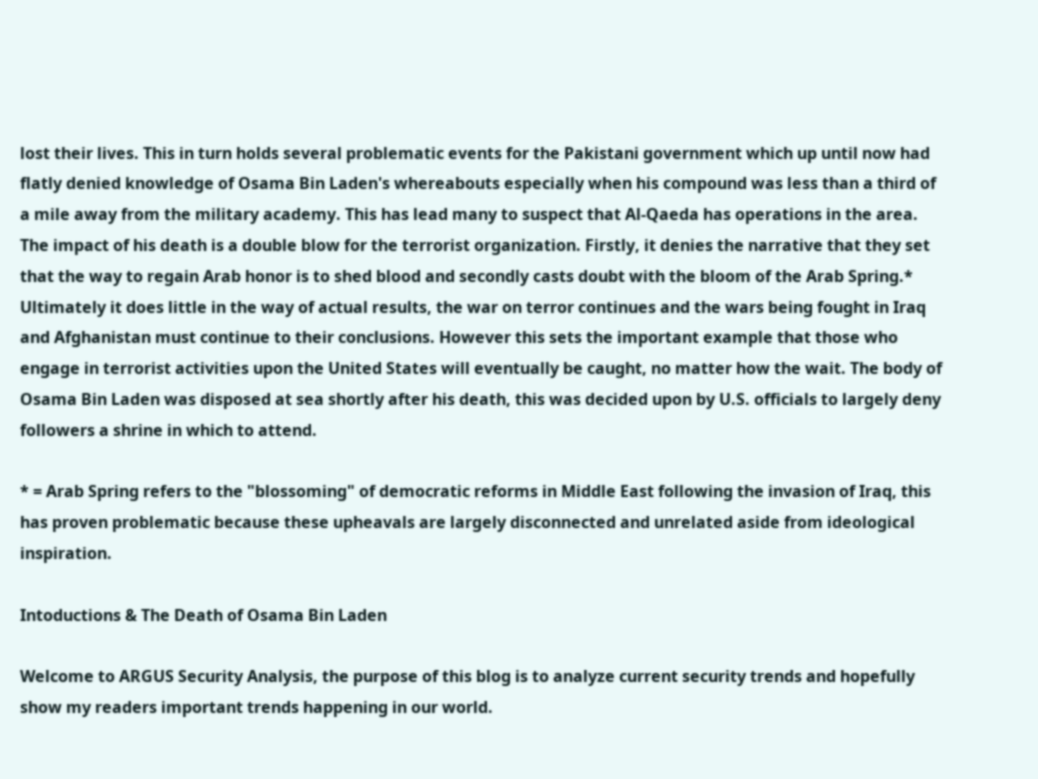lost their lives. This in turn holds several problematic events for the Pakistani government which up until now had flatly denied knowledge of Osama Bin Laden's whereabouts especially when his compound was less than a third of a mile away from the military academy. This has lead many to suspect that Al-Qaeda has operations in the area. The impact of his death is a double blow for the terrorist organization. Firstly, it denies the narrative that they set that the way to regain Arab honor is to shed blood and secondly casts doubt with the bloom of the Arab Spring.* Ultimately it does little in the way of actual results, the war on terror continues and the wars being fought in Iraq and Afghanistan must continue to their conclusions. However this sets the important example that those who engage in terrorist activities upon the United States will eventually be caught, no matter how the wait. The body of Osama Bin Laden was disposed at sea shortly after his death, this was decided upon by U.S. officials to largely deny followers a shrine in which to attend.

* = Arab Spring refers to the "blossoming" of democratic reforms in Middle East following the invasion of Iraq, this has proven problematic because these upheavals are largely disconnected and unrelated aside from ideological inspiration.

Intoductions & The Death of Osama Bin Laden

Welcome to ARGUS Security Analysis, the purpose of this blog is to analyze current security trends and hopefully show my readers important trends happening in our world.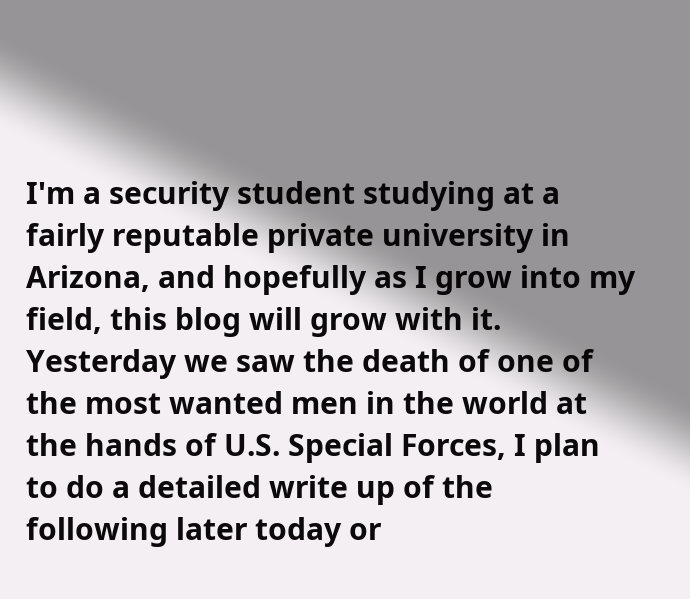I'm a security student studying at a fairly reputable private university in Arizona, and hopefully as I grow into my field, this blog will grow with it. Yesterday we saw the death of one of the most wanted men in the world at the hands of U.S. Special Forces, I plan to do a detailed write up of the following later today or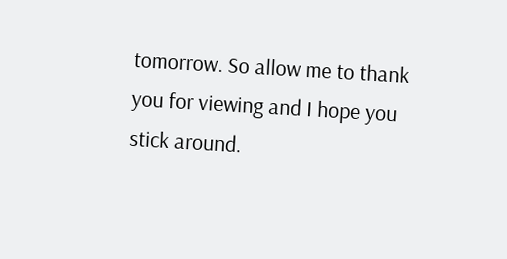tomorrow. So allow me to thank you for viewing and I hope you stick around.